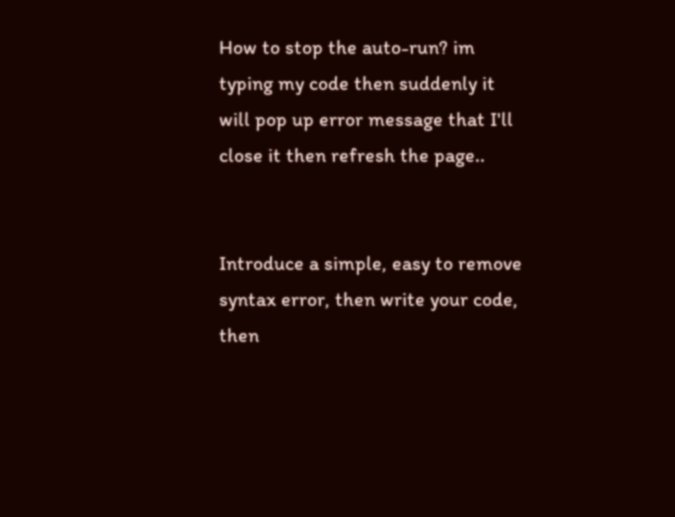How to stop the auto-run? im typing my code then suddenly it will pop up error message that I'll close it then refresh the page..


Introduce a simple, easy to remove syntax error, then write your code, then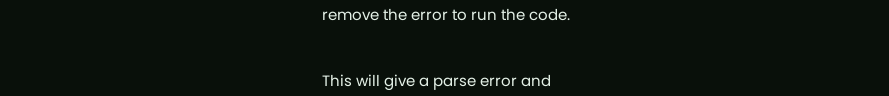remove the error to run the code.


This will give a parse error and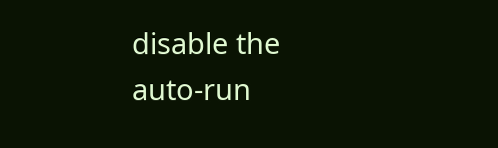disable the auto-run